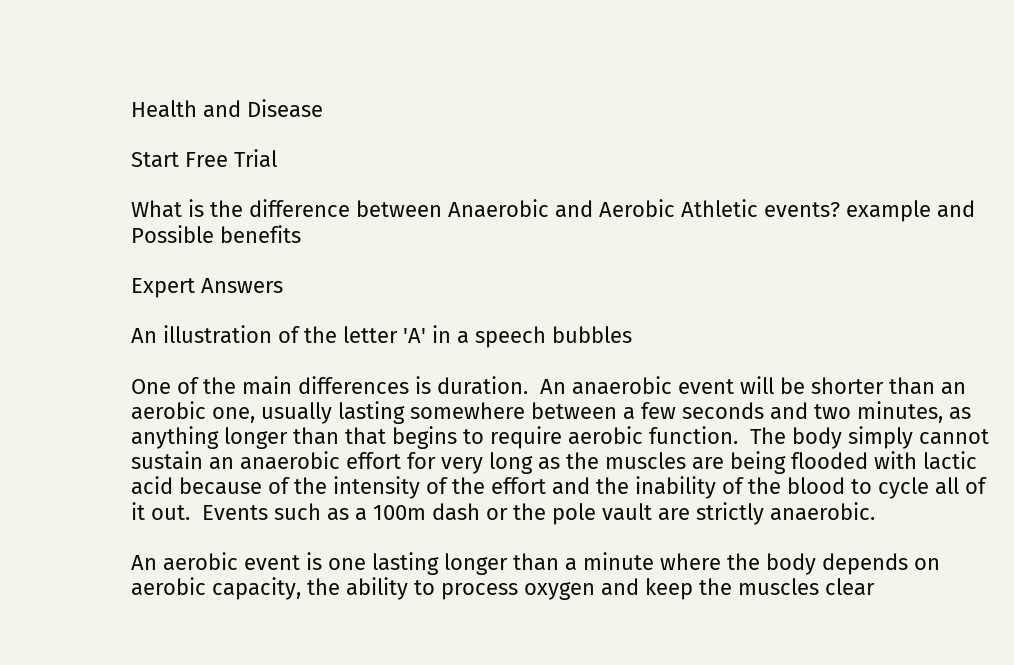Health and Disease

Start Free Trial

What is the difference between Anaerobic and Aerobic Athletic events? example and Possible benefits

Expert Answers

An illustration of the letter 'A' in a speech bubbles

One of the main differences is duration.  An anaerobic event will be shorter than an aerobic one, usually lasting somewhere between a few seconds and two minutes, as anything longer than that begins to require aerobic function.  The body simply cannot sustain an anaerobic effort for very long as the muscles are being flooded with lactic acid because of the intensity of the effort and the inability of the blood to cycle all of it out.  Events such as a 100m dash or the pole vault are strictly anaerobic.

An aerobic event is one lasting longer than a minute where the body depends on aerobic capacity, the ability to process oxygen and keep the muscles clear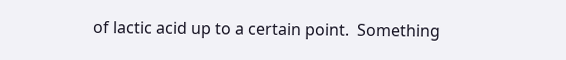of lactic acid up to a certain point.  Something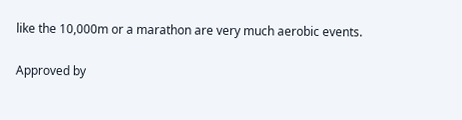like the 10,000m or a marathon are very much aerobic events.

Approved by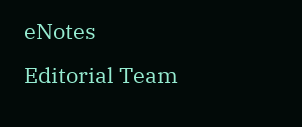eNotes Editorial Team